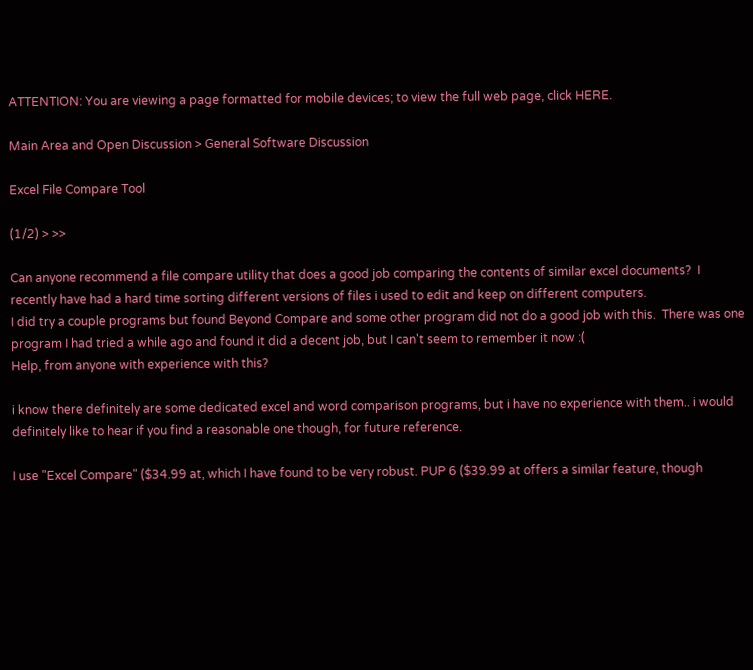ATTENTION: You are viewing a page formatted for mobile devices; to view the full web page, click HERE.

Main Area and Open Discussion > General Software Discussion

Excel File Compare Tool

(1/2) > >>

Can anyone recommend a file compare utility that does a good job comparing the contents of similar excel documents?  I recently have had a hard time sorting different versions of files i used to edit and keep on different computers.
I did try a couple programs but found Beyond Compare and some other program did not do a good job with this.  There was one program I had tried a while ago and found it did a decent job, but I can't seem to remember it now :(
Help, from anyone with experience with this?

i know there definitely are some dedicated excel and word comparison programs, but i have no experience with them.. i would definitely like to hear if you find a reasonable one though, for future reference.

I use "Excel Compare" ($34.99 at, which I have found to be very robust. PUP 6 ($39.99 at offers a similar feature, though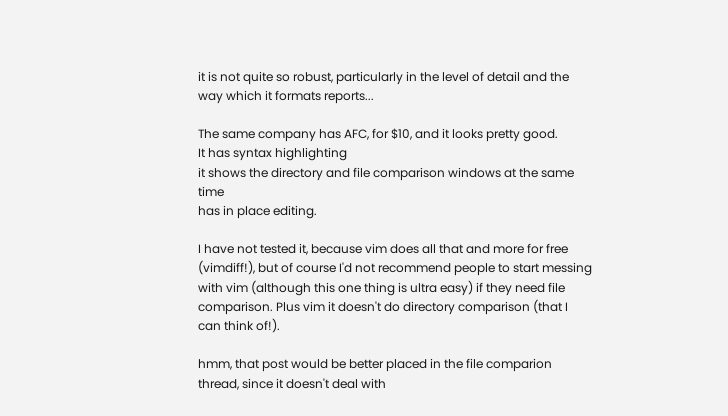it is not quite so robust, particularly in the level of detail and the way which it formats reports...

The same company has AFC, for $10, and it looks pretty good.
It has syntax highlighting
it shows the directory and file comparison windows at the same time
has in place editing.

I have not tested it, because vim does all that and more for free (vimdiff!), but of course I'd not recommend people to start messing with vim (although this one thing is ultra easy) if they need file comparison. Plus vim it doesn't do directory comparison (that I can think of!).

hmm, that post would be better placed in the file comparion thread, since it doesn't deal with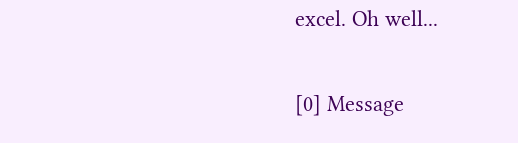excel. Oh well...


[0] Message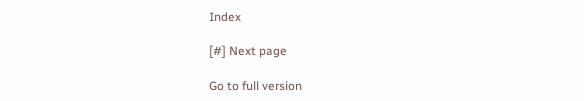Index

[#] Next page

Go to full version